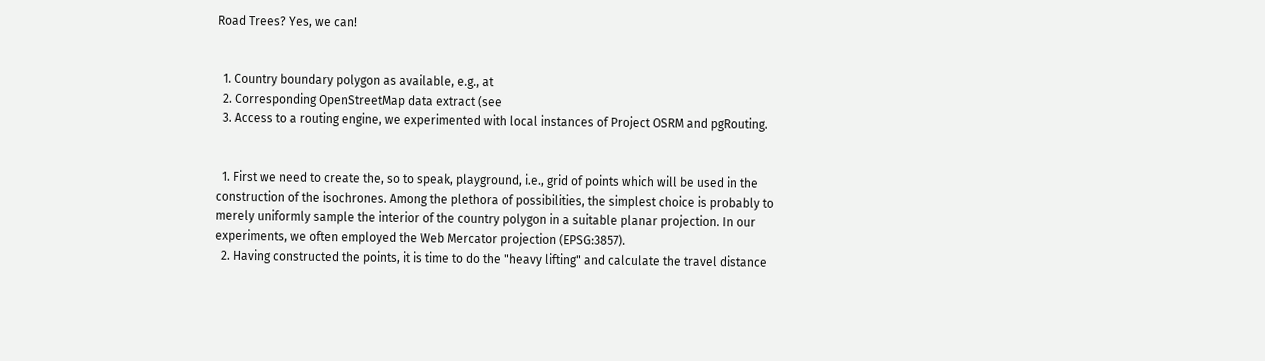Road Trees? Yes, we can!


  1. Country boundary polygon as available, e.g., at
  2. Corresponding OpenStreetMap data extract (see
  3. Access to a routing engine, we experimented with local instances of Project OSRM and pgRouting.


  1. First we need to create the, so to speak, playground, i.e., grid of points which will be used in the construction of the isochrones. Among the plethora of possibilities, the simplest choice is probably to merely uniformly sample the interior of the country polygon in a suitable planar projection. In our experiments, we often employed the Web Mercator projection (EPSG:3857).
  2. Having constructed the points, it is time to do the "heavy lifting" and calculate the travel distance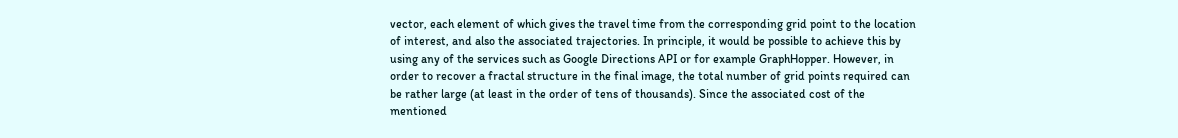vector, each element of which gives the travel time from the corresponding grid point to the location of interest, and also the associated trajectories. In principle, it would be possible to achieve this by using any of the services such as Google Directions API or for example GraphHopper. However, in order to recover a fractal structure in the final image, the total number of grid points required can be rather large (at least in the order of tens of thousands). Since the associated cost of the mentioned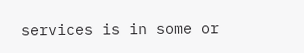services is in some or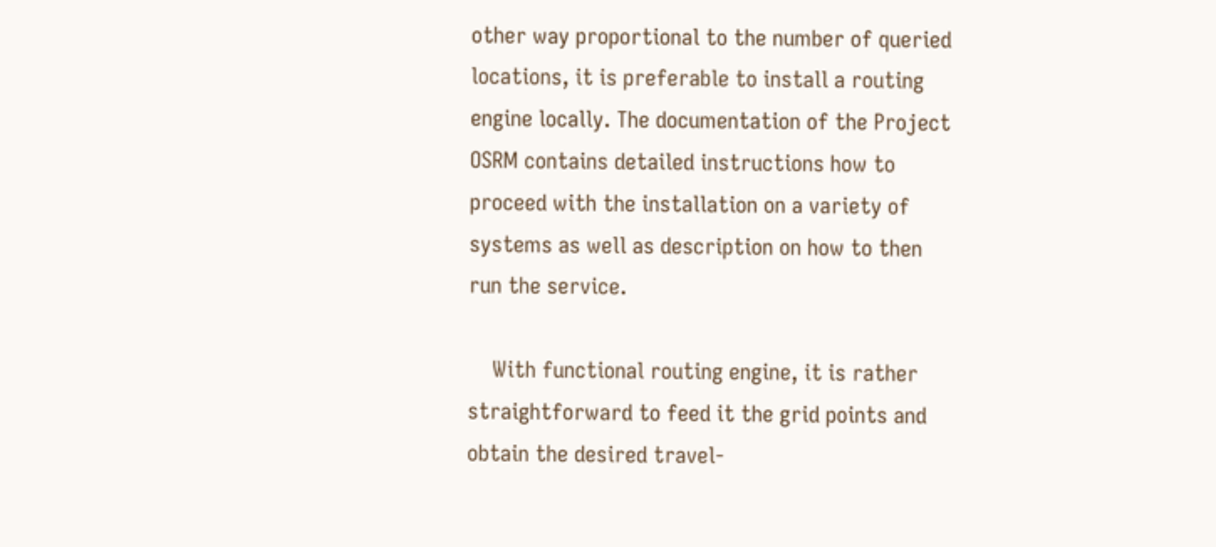other way proportional to the number of queried locations, it is preferable to install a routing engine locally. The documentation of the Project OSRM contains detailed instructions how to proceed with the installation on a variety of systems as well as description on how to then run the service.

    With functional routing engine, it is rather straightforward to feed it the grid points and obtain the desired travel-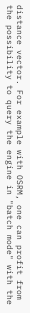distance vector. For example with OSRM, one can profit from the possibility to query the engine in "batch mode" with the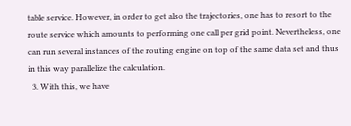table service. However, in order to get also the trajectories, one has to resort to the route service which amounts to performing one call per grid point. Nevertheless, one can run several instances of the routing engine on top of the same data set and thus in this way parallelize the calculation.
  3. With this, we have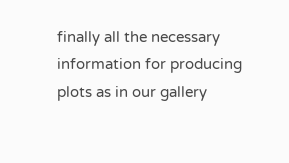finally all the necessary information for producing plots as in our gallery